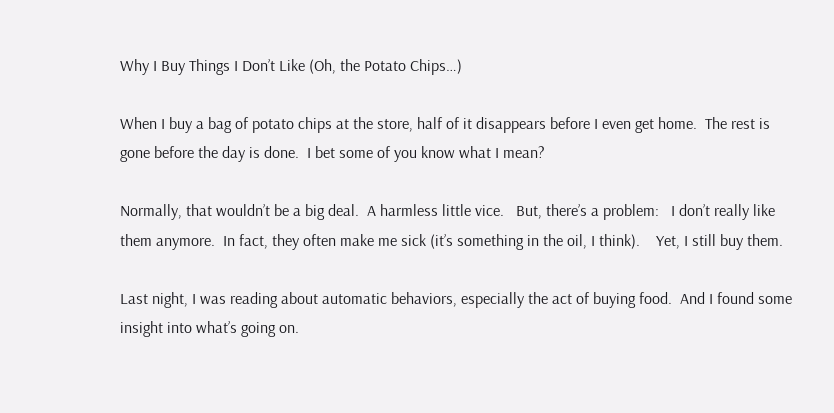Why I Buy Things I Don’t Like (Oh, the Potato Chips…)

When I buy a bag of potato chips at the store, half of it disappears before I even get home.  The rest is gone before the day is done.  I bet some of you know what I mean?

Normally, that wouldn’t be a big deal.  A harmless little vice.   But, there’s a problem:   I don’t really like them anymore.  In fact, they often make me sick (it’s something in the oil, I think).    Yet, I still buy them.

Last night, I was reading about automatic behaviors, especially the act of buying food.  And I found some insight into what’s going on.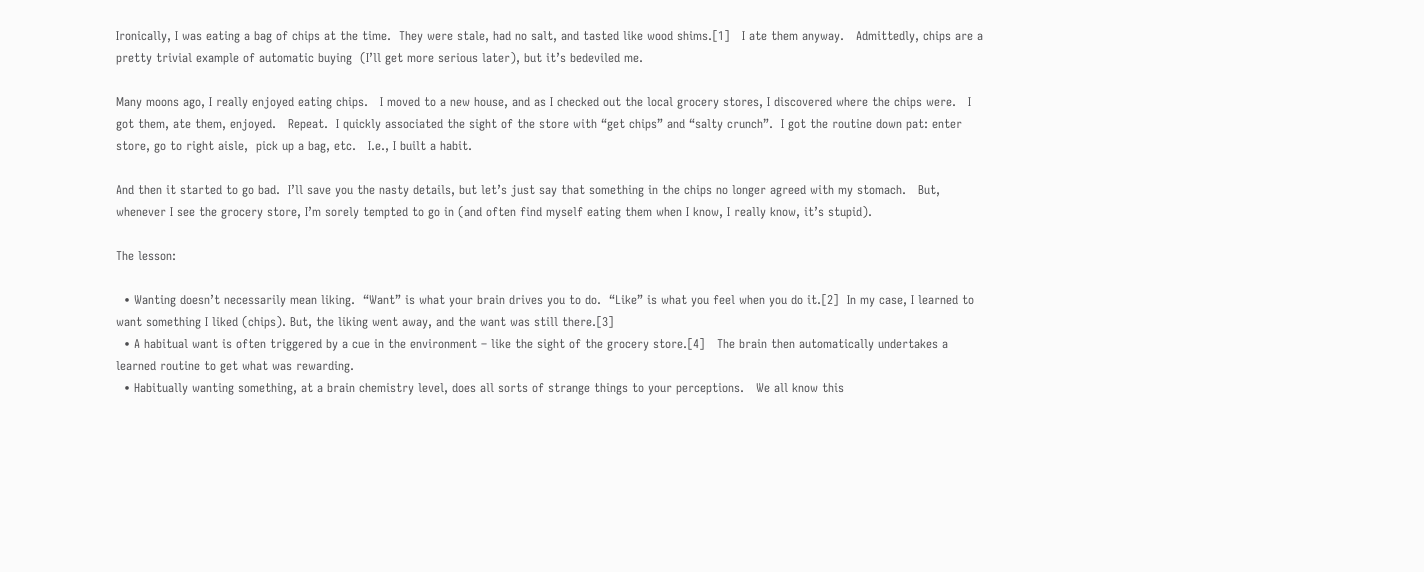Ironically, I was eating a bag of chips at the time.  They were stale, had no salt, and tasted like wood shims.[1]   I ate them anyway.   Admittedly, chips are a pretty trivial example of automatic buying  (I’ll get more serious later), but it’s bedeviled me.

Many moons ago, I really enjoyed eating chips.   I moved to a new house, and as I checked out the local grocery stores, I discovered where the chips were.   I got them, ate them, enjoyed.   Repeat.  I quickly associated the sight of the store with “get chips” and “salty crunch”.  I got the routine down pat: enter store, go to right aisle,  pick up a bag, etc.   I.e., I built a habit.

And then it started to go bad.  I’ll save you the nasty details, but let’s just say that something in the chips no longer agreed with my stomach.   But, whenever I see the grocery store, I’m sorely tempted to go in (and often find myself eating them when I know, I really know, it’s stupid).

The lesson:

  • Wanting doesn’t necessarily mean liking.  “Want” is what your brain drives you to do.  “Like” is what you feel when you do it.[2]  In my case, I learned to want something I liked (chips). But, the liking went away, and the want was still there.[3]
  • A habitual want is often triggered by a cue in the environment – like the sight of the grocery store.[4]   The brain then automatically undertakes a learned routine to get what was rewarding.
  • Habitually wanting something, at a brain chemistry level, does all sorts of strange things to your perceptions.   We all know this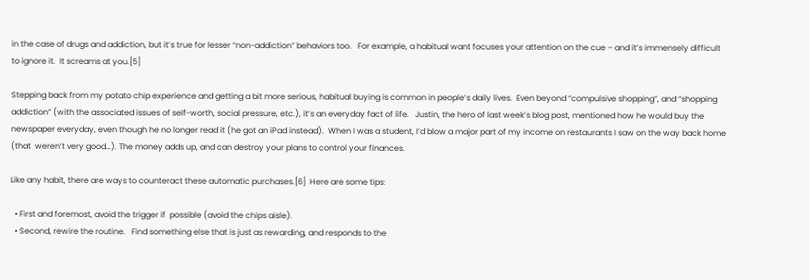in the case of drugs and addiction, but it’s true for lesser “non-addiction” behaviors too.   For example, a habitual want focuses your attention on the cue – and it’s immensely difficult to ignore it.  It screams at you.[5]

Stepping back from my potato chip experience and getting a bit more serious, habitual buying is common in people’s daily lives.  Even beyond “compulsive shopping”, and “shopping addiction” (with the associated issues of self-worth, social pressure, etc.), it’s an everyday fact of life.   Justin, the hero of last week’s blog post, mentioned how he would buy the newspaper everyday, even though he no longer read it (he got an iPad instead).  When I was a student, I’d blow a major part of my income on restaurants I saw on the way back home (that  weren’t very good…). The money adds up, and can destroy your plans to control your finances.

Like any habit, there are ways to counteract these automatic purchases.[6]  Here are some tips:

  • First and foremost, avoid the trigger if  possible (avoid the chips aisle).
  • Second, rewire the routine.   Find something else that is just as rewarding, and responds to the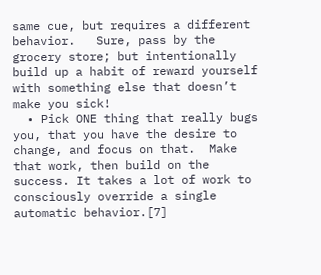same cue, but requires a different behavior.   Sure, pass by the grocery store; but intentionally build up a habit of reward yourself with something else that doesn’t make you sick!
  • Pick ONE thing that really bugs you, that you have the desire to change, and focus on that.  Make that work, then build on the success. It takes a lot of work to consciously override a single automatic behavior.[7]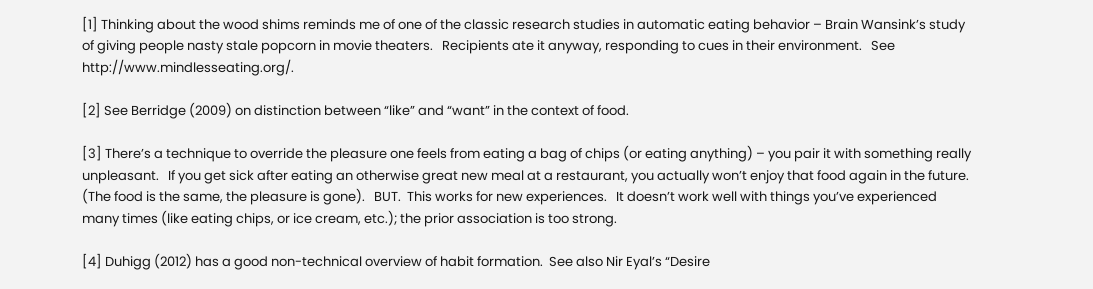[1] Thinking about the wood shims reminds me of one of the classic research studies in automatic eating behavior – Brain Wansink’s study of giving people nasty stale popcorn in movie theaters.   Recipients ate it anyway, responding to cues in their environment.   See http://www.mindlesseating.org/.

[2] See Berridge (2009) on distinction between “like” and “want” in the context of food.

[3] There’s a technique to override the pleasure one feels from eating a bag of chips (or eating anything) – you pair it with something really unpleasant.   If you get sick after eating an otherwise great new meal at a restaurant, you actually won’t enjoy that food again in the future.  (The food is the same, the pleasure is gone).   BUT.  This works for new experiences.   It doesn’t work well with things you’ve experienced many times (like eating chips, or ice cream, etc.); the prior association is too strong.

[4] Duhigg (2012) has a good non-technical overview of habit formation.  See also Nir Eyal’s “Desire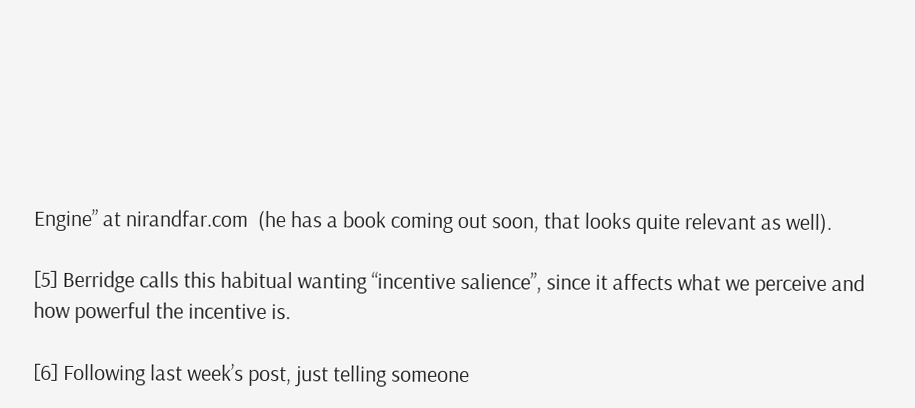Engine” at nirandfar.com  (he has a book coming out soon, that looks quite relevant as well).

[5] Berridge calls this habitual wanting “incentive salience”, since it affects what we perceive and how powerful the incentive is.

[6] Following last week’s post, just telling someone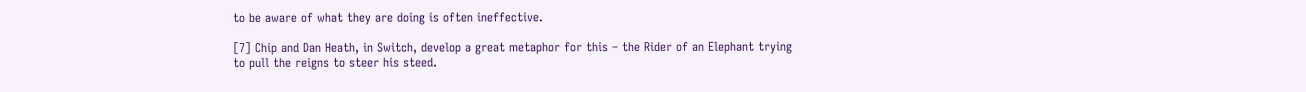to be aware of what they are doing is often ineffective.

[7] Chip and Dan Heath, in Switch, develop a great metaphor for this – the Rider of an Elephant trying to pull the reigns to steer his steed.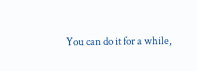You can do it for a while,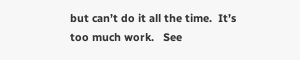but can’t do it all the time.  It’s too much work.   See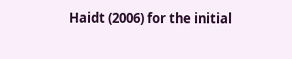Haidt (2006) for the initial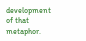development of that metaphor.